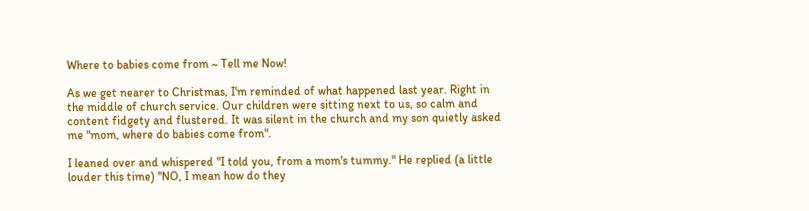Where to babies come from ~ Tell me Now!

As we get nearer to Christmas, I'm reminded of what happened last year. Right in the middle of church service. Our children were sitting next to us, so calm and content fidgety and flustered. It was silent in the church and my son quietly asked me "mom, where do babies come from".

I leaned over and whispered "I told you, from a mom's tummy." He replied (a little louder this time) "NO, I mean how do they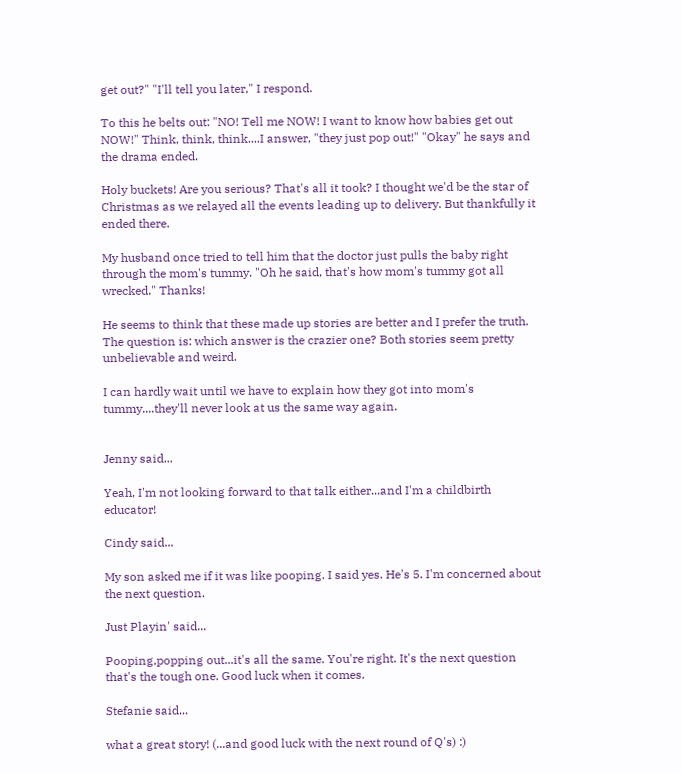get out?" "I'll tell you later," I respond.

To this he belts out: "NO! Tell me NOW! I want to know how babies get out NOW!" Think, think, think....I answer, "they just pop out!" "Okay" he says and the drama ended.

Holy buckets! Are you serious? That's all it took? I thought we'd be the star of Christmas as we relayed all the events leading up to delivery. But thankfully it ended there.

My husband once tried to tell him that the doctor just pulls the baby right through the mom's tummy. "Oh he said, that's how mom's tummy got all wrecked." Thanks!

He seems to think that these made up stories are better and I prefer the truth. The question is: which answer is the crazier one? Both stories seem pretty unbelievable and weird.

I can hardly wait until we have to explain how they got into mom's tummy....they'll never look at us the same way again.


Jenny said...

Yeah, I'm not looking forward to that talk either...and I'm a childbirth educator!

Cindy said...

My son asked me if it was like pooping. I said yes. He's 5. I'm concerned about the next question.

Just Playin' said...

Pooping,popping out...it's all the same. You're right. It's the next question that's the tough one. Good luck when it comes.

Stefanie said...

what a great story! (...and good luck with the next round of Q's) :)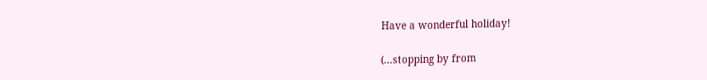Have a wonderful holiday!

(...stopping by from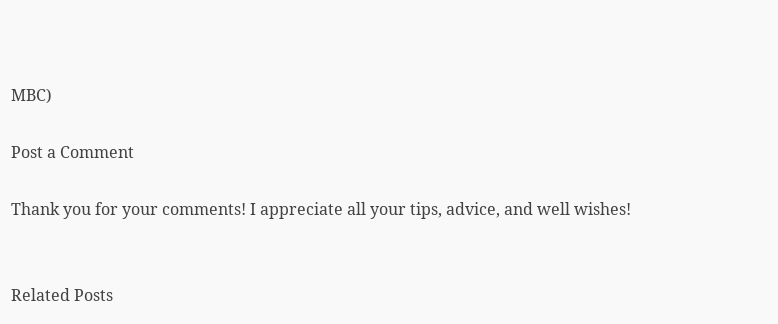MBC)

Post a Comment

Thank you for your comments! I appreciate all your tips, advice, and well wishes!


Related Posts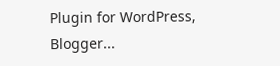Plugin for WordPress, Blogger...